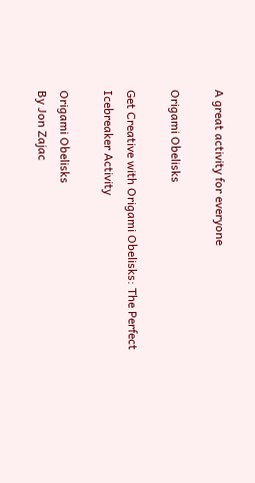A great activity for everyone

Origami Obelisks

Get Creative with Origami Obelisks: The Perfect Icebreaker Activity

Origami Obelisks
By Jon Zajac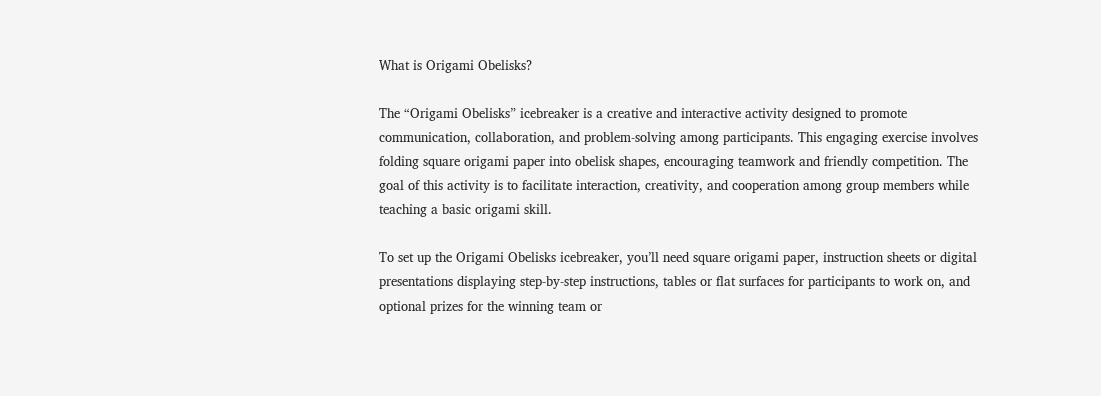What is Origami Obelisks?

The “Origami Obelisks” icebreaker is a creative and interactive activity designed to promote communication, collaboration, and problem-solving among participants. This engaging exercise involves folding square origami paper into obelisk shapes, encouraging teamwork and friendly competition. The goal of this activity is to facilitate interaction, creativity, and cooperation among group members while teaching a basic origami skill.

To set up the Origami Obelisks icebreaker, you’ll need square origami paper, instruction sheets or digital presentations displaying step-by-step instructions, tables or flat surfaces for participants to work on, and optional prizes for the winning team or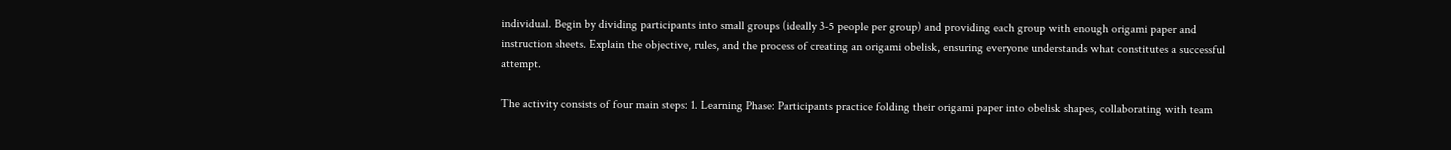individual. Begin by dividing participants into small groups (ideally 3-5 people per group) and providing each group with enough origami paper and instruction sheets. Explain the objective, rules, and the process of creating an origami obelisk, ensuring everyone understands what constitutes a successful attempt.

The activity consists of four main steps: 1. Learning Phase: Participants practice folding their origami paper into obelisk shapes, collaborating with team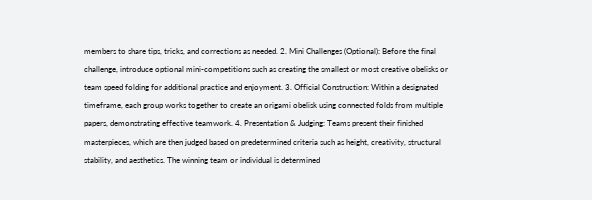members to share tips, tricks, and corrections as needed. 2. Mini Challenges (Optional): Before the final challenge, introduce optional mini-competitions such as creating the smallest or most creative obelisks or team speed folding for additional practice and enjoyment. 3. Official Construction: Within a designated timeframe, each group works together to create an origami obelisk using connected folds from multiple papers, demonstrating effective teamwork. 4. Presentation & Judging: Teams present their finished masterpieces, which are then judged based on predetermined criteria such as height, creativity, structural stability, and aesthetics. The winning team or individual is determined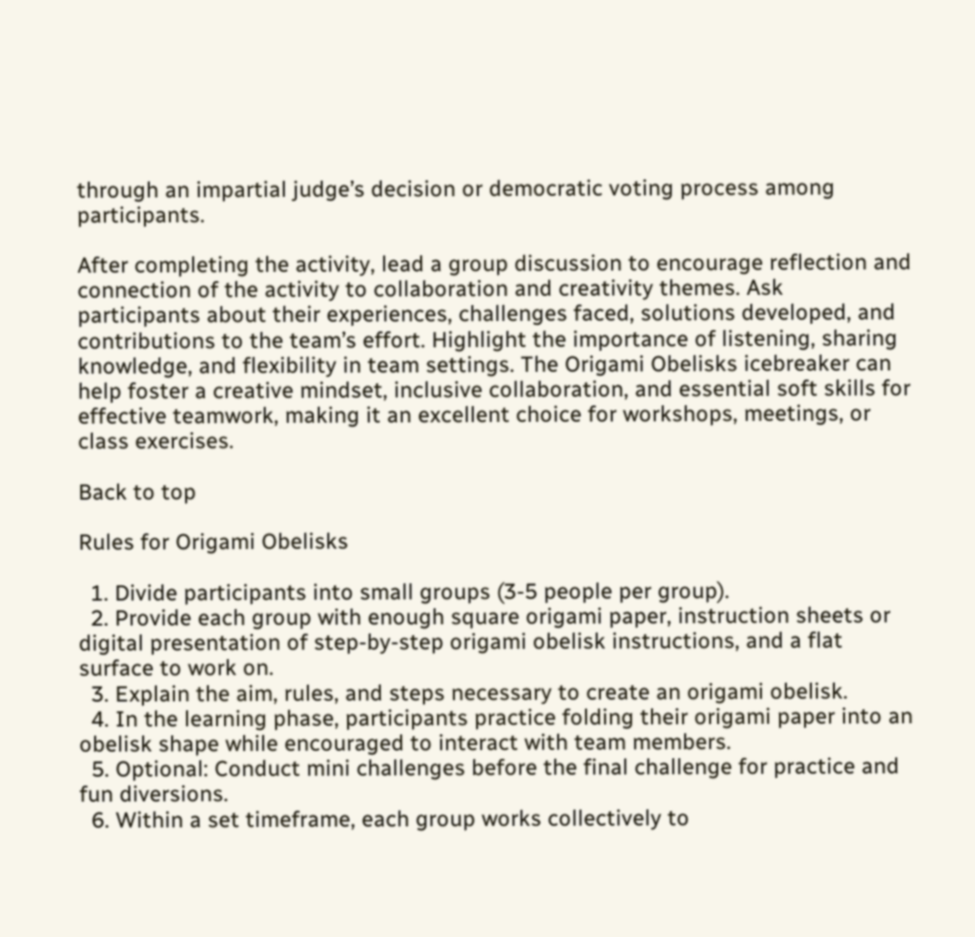through an impartial judge’s decision or democratic voting process among participants.

After completing the activity, lead a group discussion to encourage reflection and connection of the activity to collaboration and creativity themes. Ask participants about their experiences, challenges faced, solutions developed, and contributions to the team’s effort. Highlight the importance of listening, sharing knowledge, and flexibility in team settings. The Origami Obelisks icebreaker can help foster a creative mindset, inclusive collaboration, and essential soft skills for effective teamwork, making it an excellent choice for workshops, meetings, or class exercises.

Back to top

Rules for Origami Obelisks

  1. Divide participants into small groups (3-5 people per group).
  2. Provide each group with enough square origami paper, instruction sheets or digital presentation of step-by-step origami obelisk instructions, and a flat surface to work on.
  3. Explain the aim, rules, and steps necessary to create an origami obelisk.
  4. In the learning phase, participants practice folding their origami paper into an obelisk shape while encouraged to interact with team members.
  5. Optional: Conduct mini challenges before the final challenge for practice and fun diversions.
  6. Within a set timeframe, each group works collectively to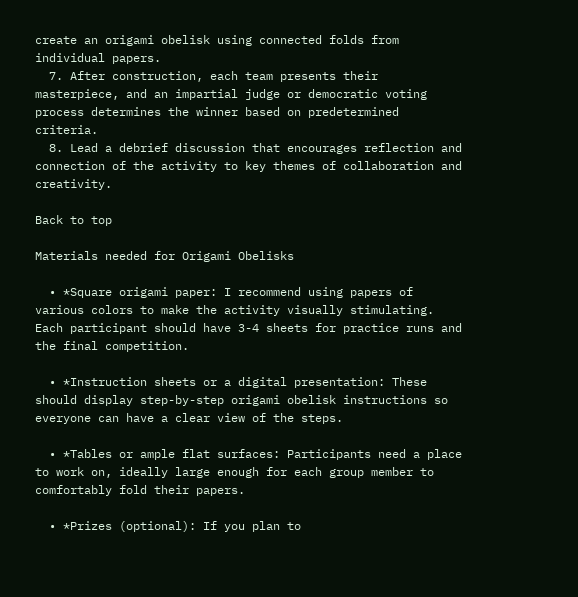create an origami obelisk using connected folds from individual papers.
  7. After construction, each team presents their masterpiece, and an impartial judge or democratic voting process determines the winner based on predetermined criteria.
  8. Lead a debrief discussion that encourages reflection and connection of the activity to key themes of collaboration and creativity.

Back to top

Materials needed for Origami Obelisks

  • *Square origami paper: I recommend using papers of various colors to make the activity visually stimulating. Each participant should have 3-4 sheets for practice runs and the final competition.

  • *Instruction sheets or a digital presentation: These should display step-by-step origami obelisk instructions so everyone can have a clear view of the steps.

  • *Tables or ample flat surfaces: Participants need a place to work on, ideally large enough for each group member to comfortably fold their papers.

  • *Prizes (optional): If you plan to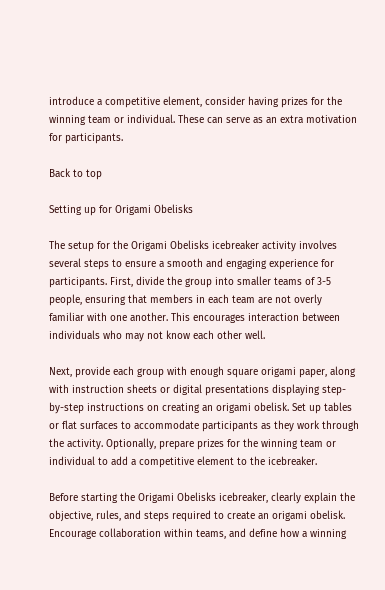introduce a competitive element, consider having prizes for the winning team or individual. These can serve as an extra motivation for participants.

Back to top

Setting up for Origami Obelisks

The setup for the Origami Obelisks icebreaker activity involves several steps to ensure a smooth and engaging experience for participants. First, divide the group into smaller teams of 3-5 people, ensuring that members in each team are not overly familiar with one another. This encourages interaction between individuals who may not know each other well.

Next, provide each group with enough square origami paper, along with instruction sheets or digital presentations displaying step-by-step instructions on creating an origami obelisk. Set up tables or flat surfaces to accommodate participants as they work through the activity. Optionally, prepare prizes for the winning team or individual to add a competitive element to the icebreaker.

Before starting the Origami Obelisks icebreaker, clearly explain the objective, rules, and steps required to create an origami obelisk. Encourage collaboration within teams, and define how a winning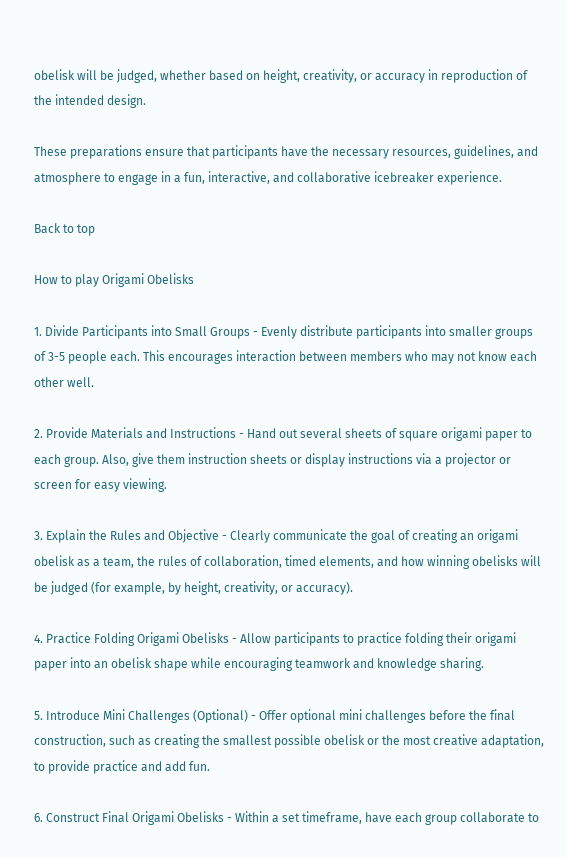obelisk will be judged, whether based on height, creativity, or accuracy in reproduction of the intended design.

These preparations ensure that participants have the necessary resources, guidelines, and atmosphere to engage in a fun, interactive, and collaborative icebreaker experience.

Back to top

How to play Origami Obelisks

1. Divide Participants into Small Groups - Evenly distribute participants into smaller groups of 3-5 people each. This encourages interaction between members who may not know each other well.

2. Provide Materials and Instructions - Hand out several sheets of square origami paper to each group. Also, give them instruction sheets or display instructions via a projector or screen for easy viewing.

3. Explain the Rules and Objective - Clearly communicate the goal of creating an origami obelisk as a team, the rules of collaboration, timed elements, and how winning obelisks will be judged (for example, by height, creativity, or accuracy).

4. Practice Folding Origami Obelisks - Allow participants to practice folding their origami paper into an obelisk shape while encouraging teamwork and knowledge sharing.

5. Introduce Mini Challenges (Optional) - Offer optional mini challenges before the final construction, such as creating the smallest possible obelisk or the most creative adaptation, to provide practice and add fun.

6. Construct Final Origami Obelisks - Within a set timeframe, have each group collaborate to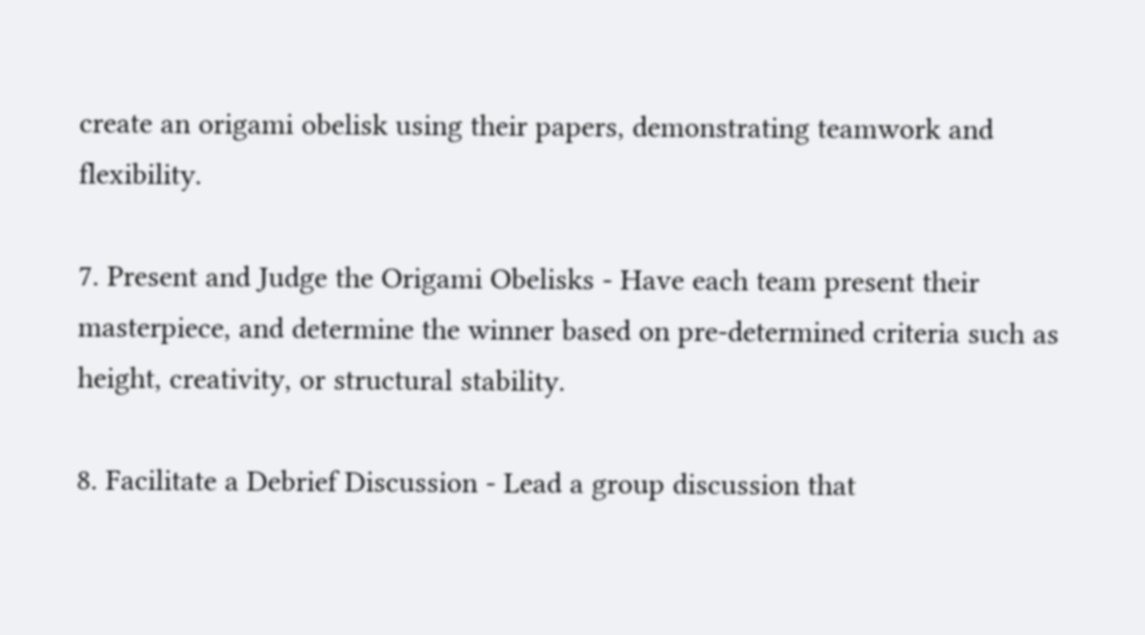create an origami obelisk using their papers, demonstrating teamwork and flexibility.

7. Present and Judge the Origami Obelisks - Have each team present their masterpiece, and determine the winner based on pre-determined criteria such as height, creativity, or structural stability.

8. Facilitate a Debrief Discussion - Lead a group discussion that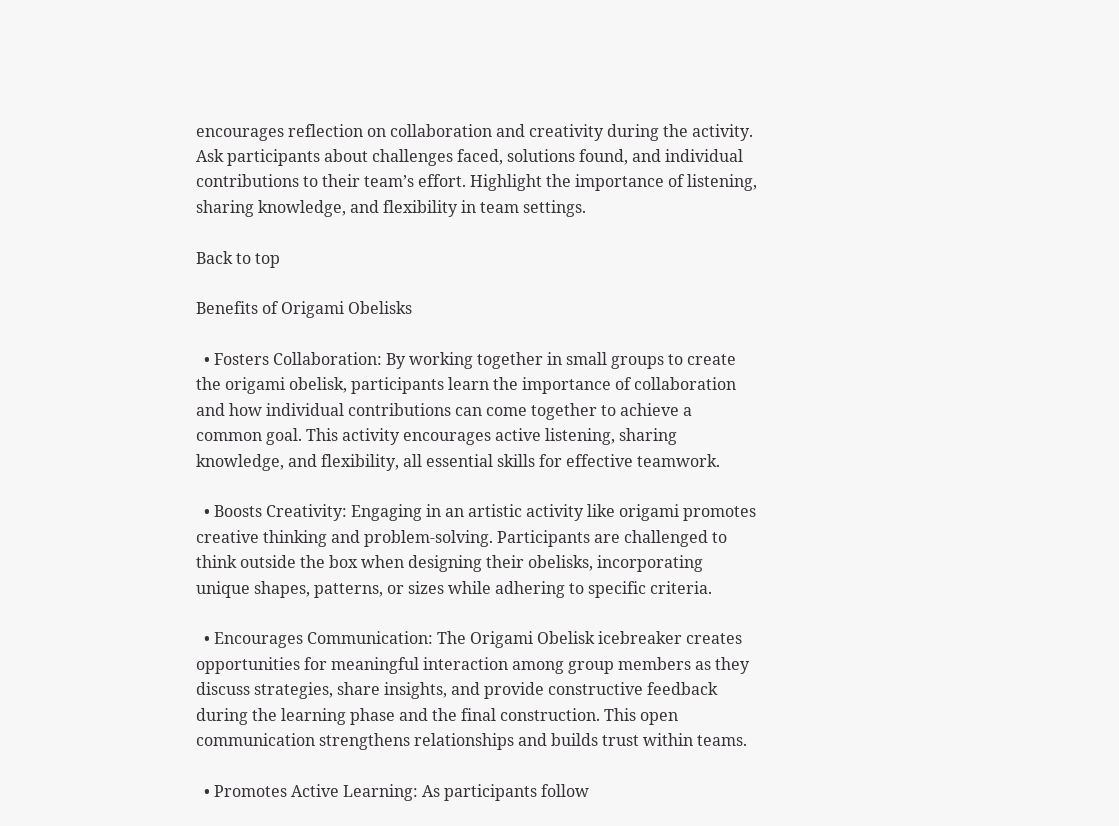encourages reflection on collaboration and creativity during the activity. Ask participants about challenges faced, solutions found, and individual contributions to their team’s effort. Highlight the importance of listening, sharing knowledge, and flexibility in team settings.

Back to top

Benefits of Origami Obelisks

  • Fosters Collaboration: By working together in small groups to create the origami obelisk, participants learn the importance of collaboration and how individual contributions can come together to achieve a common goal. This activity encourages active listening, sharing knowledge, and flexibility, all essential skills for effective teamwork.

  • Boosts Creativity: Engaging in an artistic activity like origami promotes creative thinking and problem-solving. Participants are challenged to think outside the box when designing their obelisks, incorporating unique shapes, patterns, or sizes while adhering to specific criteria.

  • Encourages Communication: The Origami Obelisk icebreaker creates opportunities for meaningful interaction among group members as they discuss strategies, share insights, and provide constructive feedback during the learning phase and the final construction. This open communication strengthens relationships and builds trust within teams.

  • Promotes Active Learning: As participants follow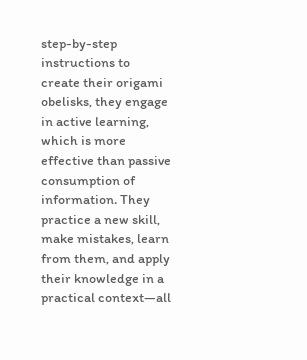step-by-step instructions to create their origami obelisks, they engage in active learning, which is more effective than passive consumption of information. They practice a new skill, make mistakes, learn from them, and apply their knowledge in a practical context—all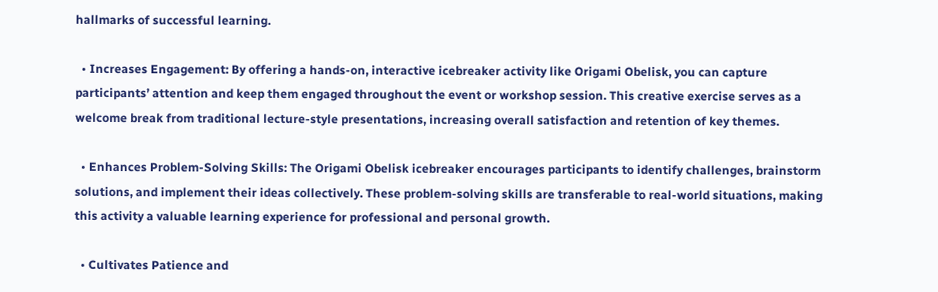hallmarks of successful learning.

  • Increases Engagement: By offering a hands-on, interactive icebreaker activity like Origami Obelisk, you can capture participants’ attention and keep them engaged throughout the event or workshop session. This creative exercise serves as a welcome break from traditional lecture-style presentations, increasing overall satisfaction and retention of key themes.

  • Enhances Problem-Solving Skills: The Origami Obelisk icebreaker encourages participants to identify challenges, brainstorm solutions, and implement their ideas collectively. These problem-solving skills are transferable to real-world situations, making this activity a valuable learning experience for professional and personal growth.

  • Cultivates Patience and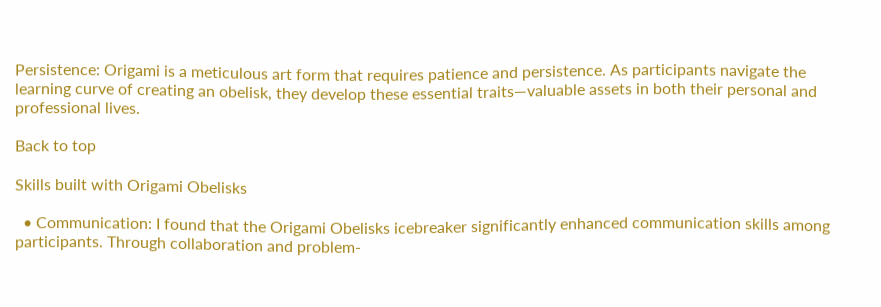Persistence: Origami is a meticulous art form that requires patience and persistence. As participants navigate the learning curve of creating an obelisk, they develop these essential traits—valuable assets in both their personal and professional lives.

Back to top

Skills built with Origami Obelisks

  • Communication: I found that the Origami Obelisks icebreaker significantly enhanced communication skills among participants. Through collaboration and problem-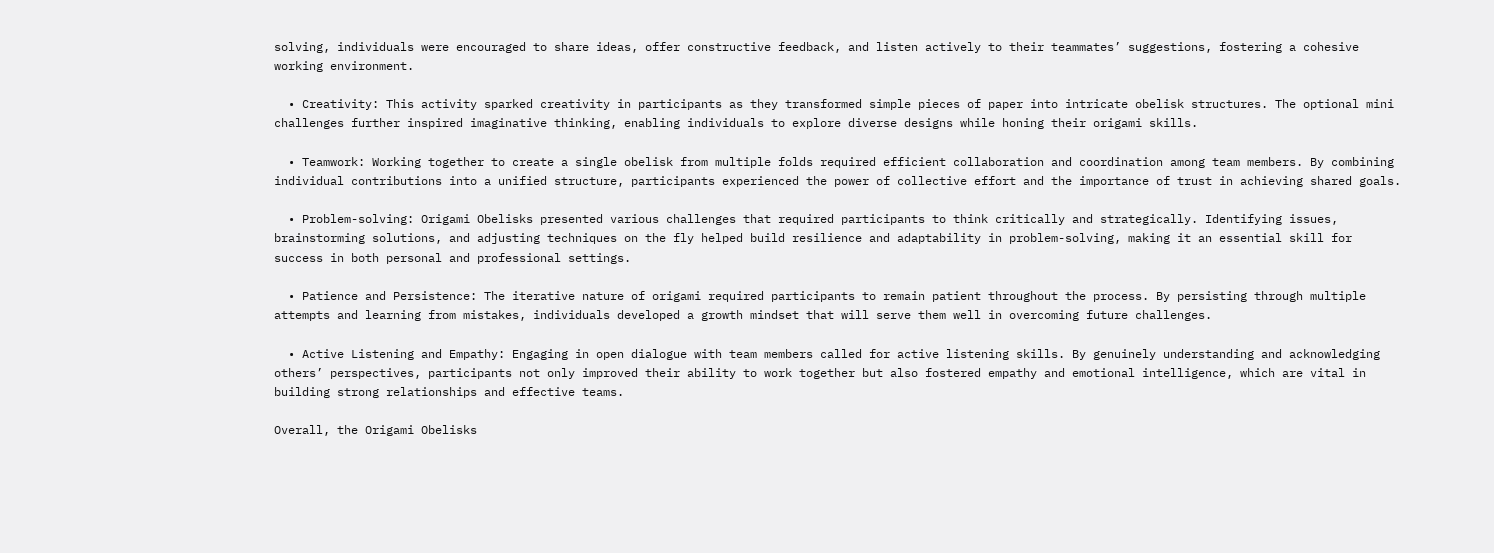solving, individuals were encouraged to share ideas, offer constructive feedback, and listen actively to their teammates’ suggestions, fostering a cohesive working environment.

  • Creativity: This activity sparked creativity in participants as they transformed simple pieces of paper into intricate obelisk structures. The optional mini challenges further inspired imaginative thinking, enabling individuals to explore diverse designs while honing their origami skills.

  • Teamwork: Working together to create a single obelisk from multiple folds required efficient collaboration and coordination among team members. By combining individual contributions into a unified structure, participants experienced the power of collective effort and the importance of trust in achieving shared goals.

  • Problem-solving: Origami Obelisks presented various challenges that required participants to think critically and strategically. Identifying issues, brainstorming solutions, and adjusting techniques on the fly helped build resilience and adaptability in problem-solving, making it an essential skill for success in both personal and professional settings.

  • Patience and Persistence: The iterative nature of origami required participants to remain patient throughout the process. By persisting through multiple attempts and learning from mistakes, individuals developed a growth mindset that will serve them well in overcoming future challenges.

  • Active Listening and Empathy: Engaging in open dialogue with team members called for active listening skills. By genuinely understanding and acknowledging others’ perspectives, participants not only improved their ability to work together but also fostered empathy and emotional intelligence, which are vital in building strong relationships and effective teams.

Overall, the Origami Obelisks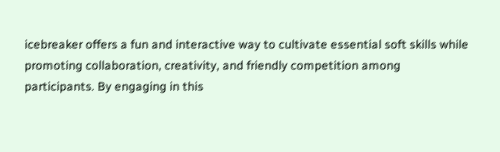icebreaker offers a fun and interactive way to cultivate essential soft skills while promoting collaboration, creativity, and friendly competition among participants. By engaging in this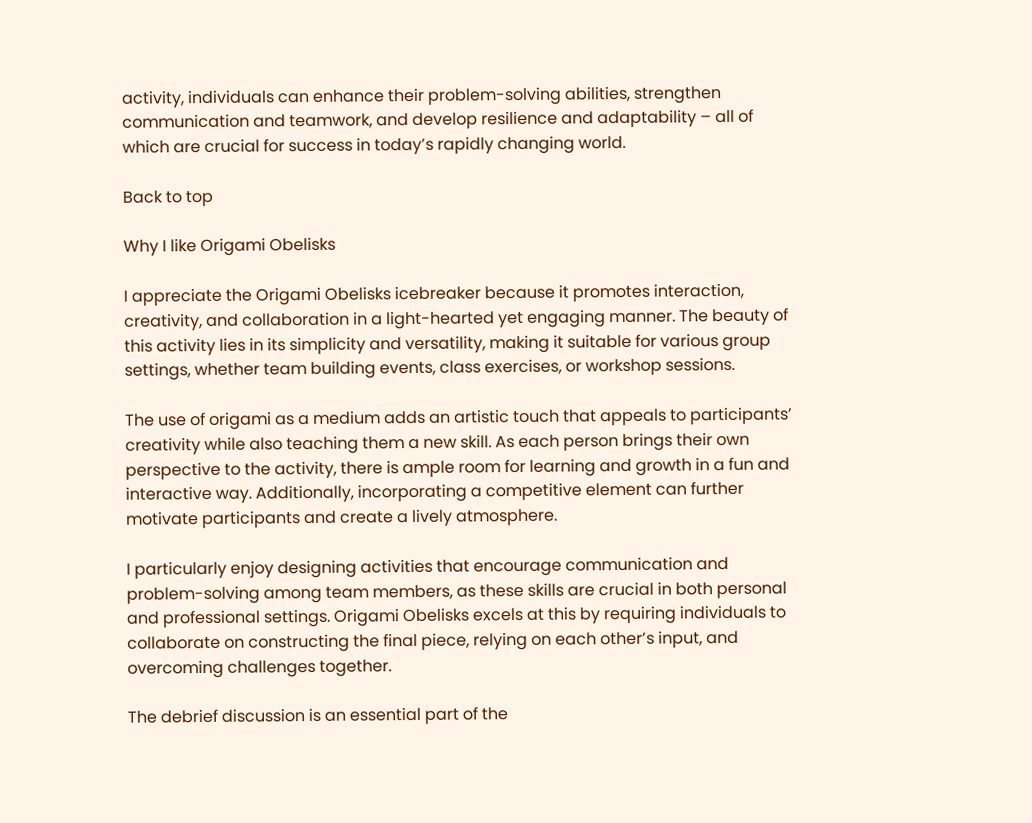activity, individuals can enhance their problem-solving abilities, strengthen communication and teamwork, and develop resilience and adaptability – all of which are crucial for success in today’s rapidly changing world.

Back to top

Why I like Origami Obelisks

I appreciate the Origami Obelisks icebreaker because it promotes interaction, creativity, and collaboration in a light-hearted yet engaging manner. The beauty of this activity lies in its simplicity and versatility, making it suitable for various group settings, whether team building events, class exercises, or workshop sessions.

The use of origami as a medium adds an artistic touch that appeals to participants’ creativity while also teaching them a new skill. As each person brings their own perspective to the activity, there is ample room for learning and growth in a fun and interactive way. Additionally, incorporating a competitive element can further motivate participants and create a lively atmosphere.

I particularly enjoy designing activities that encourage communication and problem-solving among team members, as these skills are crucial in both personal and professional settings. Origami Obelisks excels at this by requiring individuals to collaborate on constructing the final piece, relying on each other’s input, and overcoming challenges together.

The debrief discussion is an essential part of the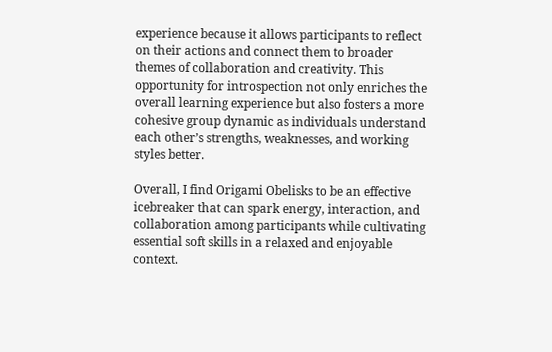experience because it allows participants to reflect on their actions and connect them to broader themes of collaboration and creativity. This opportunity for introspection not only enriches the overall learning experience but also fosters a more cohesive group dynamic as individuals understand each other’s strengths, weaknesses, and working styles better.

Overall, I find Origami Obelisks to be an effective icebreaker that can spark energy, interaction, and collaboration among participants while cultivating essential soft skills in a relaxed and enjoyable context.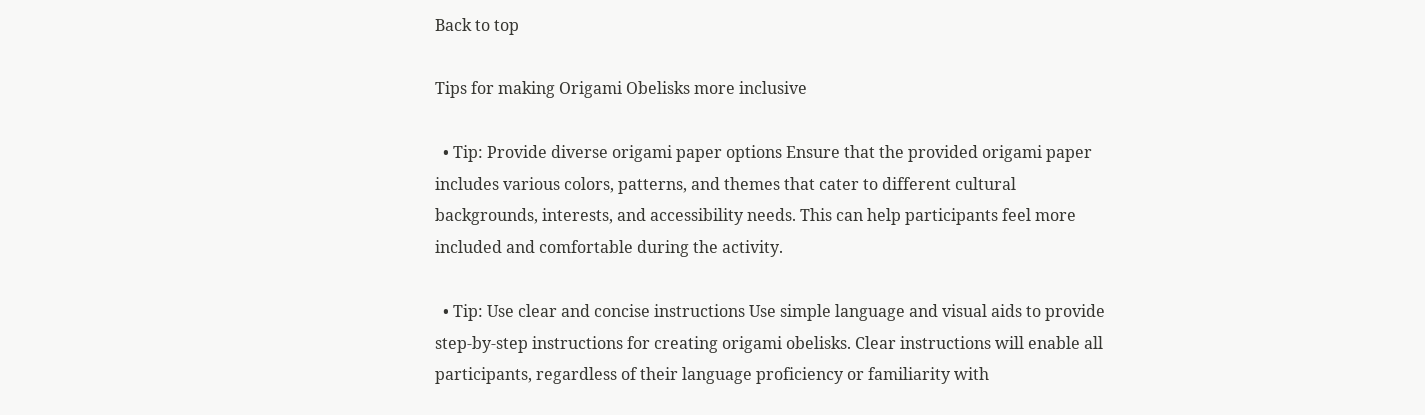Back to top

Tips for making Origami Obelisks more inclusive

  • Tip: Provide diverse origami paper options Ensure that the provided origami paper includes various colors, patterns, and themes that cater to different cultural backgrounds, interests, and accessibility needs. This can help participants feel more included and comfortable during the activity.

  • Tip: Use clear and concise instructions Use simple language and visual aids to provide step-by-step instructions for creating origami obelisks. Clear instructions will enable all participants, regardless of their language proficiency or familiarity with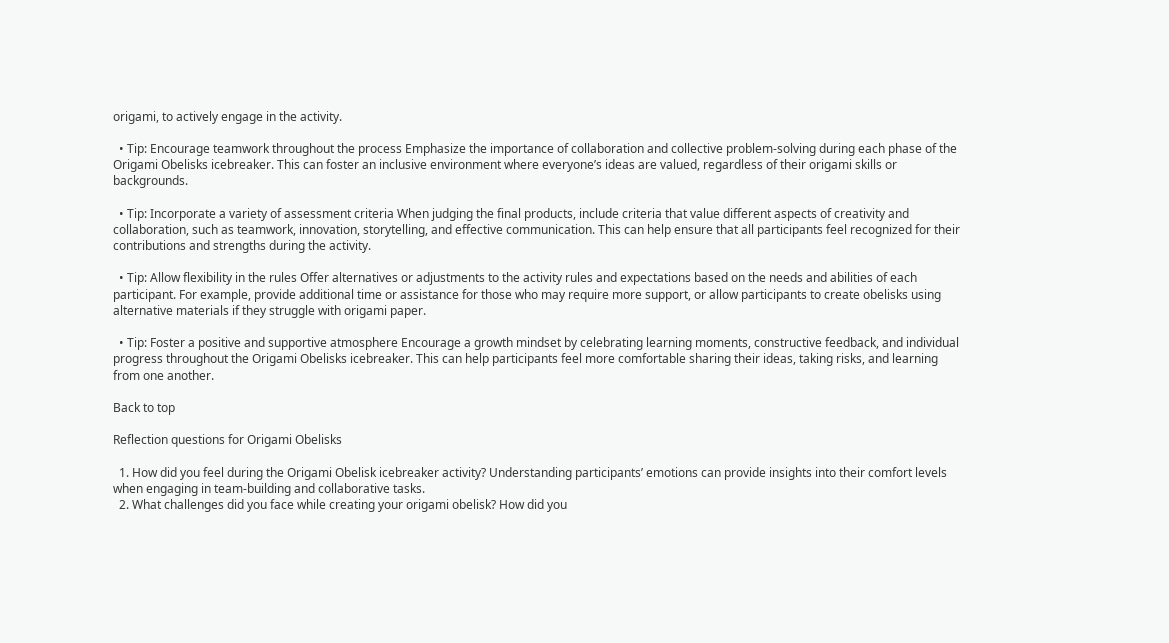origami, to actively engage in the activity.

  • Tip: Encourage teamwork throughout the process Emphasize the importance of collaboration and collective problem-solving during each phase of the Origami Obelisks icebreaker. This can foster an inclusive environment where everyone’s ideas are valued, regardless of their origami skills or backgrounds.

  • Tip: Incorporate a variety of assessment criteria When judging the final products, include criteria that value different aspects of creativity and collaboration, such as teamwork, innovation, storytelling, and effective communication. This can help ensure that all participants feel recognized for their contributions and strengths during the activity.

  • Tip: Allow flexibility in the rules Offer alternatives or adjustments to the activity rules and expectations based on the needs and abilities of each participant. For example, provide additional time or assistance for those who may require more support, or allow participants to create obelisks using alternative materials if they struggle with origami paper.

  • Tip: Foster a positive and supportive atmosphere Encourage a growth mindset by celebrating learning moments, constructive feedback, and individual progress throughout the Origami Obelisks icebreaker. This can help participants feel more comfortable sharing their ideas, taking risks, and learning from one another.

Back to top

Reflection questions for Origami Obelisks

  1. How did you feel during the Origami Obelisk icebreaker activity? Understanding participants’ emotions can provide insights into their comfort levels when engaging in team-building and collaborative tasks.
  2. What challenges did you face while creating your origami obelisk? How did you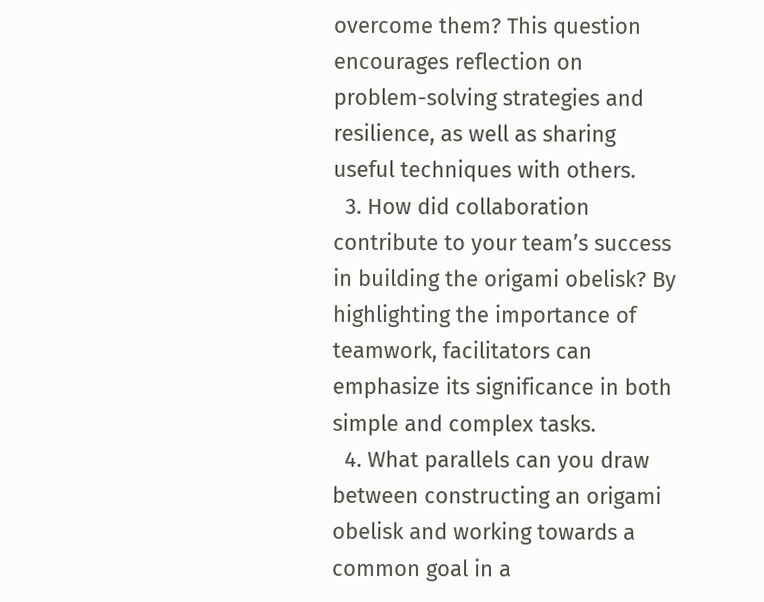overcome them? This question encourages reflection on problem-solving strategies and resilience, as well as sharing useful techniques with others.
  3. How did collaboration contribute to your team’s success in building the origami obelisk? By highlighting the importance of teamwork, facilitators can emphasize its significance in both simple and complex tasks.
  4. What parallels can you draw between constructing an origami obelisk and working towards a common goal in a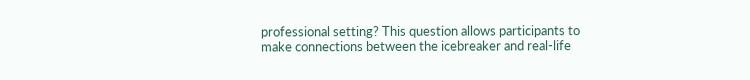professional setting? This question allows participants to make connections between the icebreaker and real-life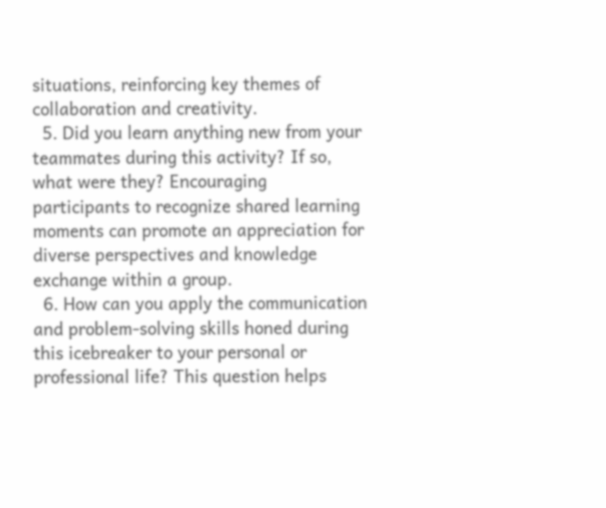situations, reinforcing key themes of collaboration and creativity.
  5. Did you learn anything new from your teammates during this activity? If so, what were they? Encouraging participants to recognize shared learning moments can promote an appreciation for diverse perspectives and knowledge exchange within a group.
  6. How can you apply the communication and problem-solving skills honed during this icebreaker to your personal or professional life? This question helps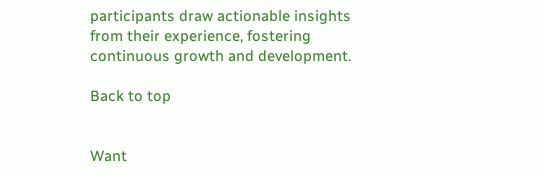participants draw actionable insights from their experience, fostering continuous growth and development.

Back to top


Want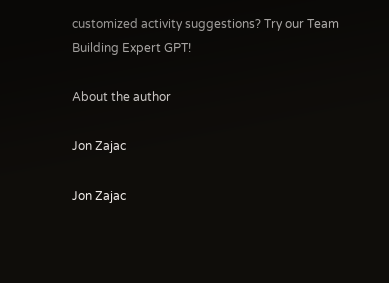customized activity suggestions? Try our Team Building Expert GPT!

About the author

Jon Zajac

Jon Zajac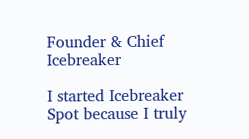Founder & Chief Icebreaker

I started Icebreaker Spot because I truly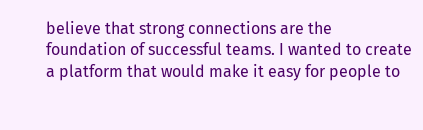believe that strong connections are the foundation of successful teams. I wanted to create a platform that would make it easy for people to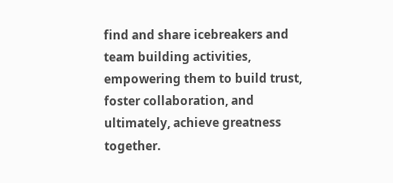find and share icebreakers and team building activities, empowering them to build trust, foster collaboration, and ultimately, achieve greatness together.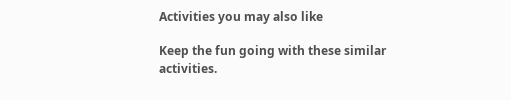Activities you may also like

Keep the fun going with these similar activities.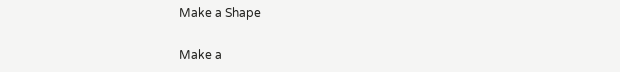Make a Shape

Make a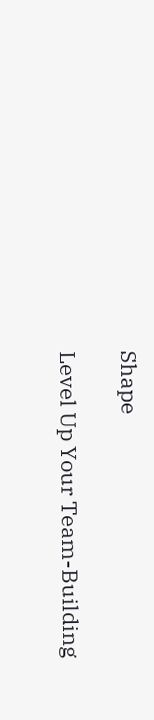Shape

Level Up Your Team-Building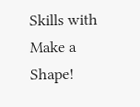Skills with Make a Shape!